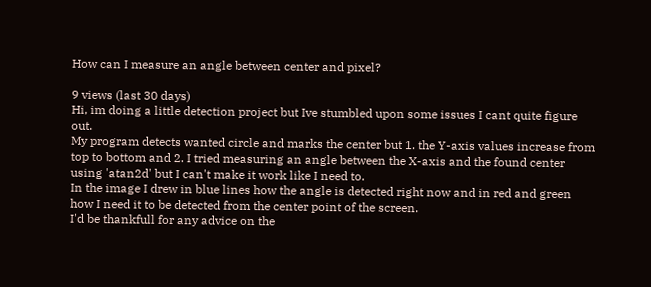How can I measure an angle between center and pixel?

9 views (last 30 days)
Hi, im doing a little detection project but Ive stumbled upon some issues I cant quite figure out.
My program detects wanted circle and marks the center but 1. the Y-axis values increase from top to bottom and 2. I tried measuring an angle between the X-axis and the found center using 'atan2d' but I can't make it work like I need to.
In the image I drew in blue lines how the angle is detected right now and in red and green how I need it to be detected from the center point of the screen.
I'd be thankfull for any advice on the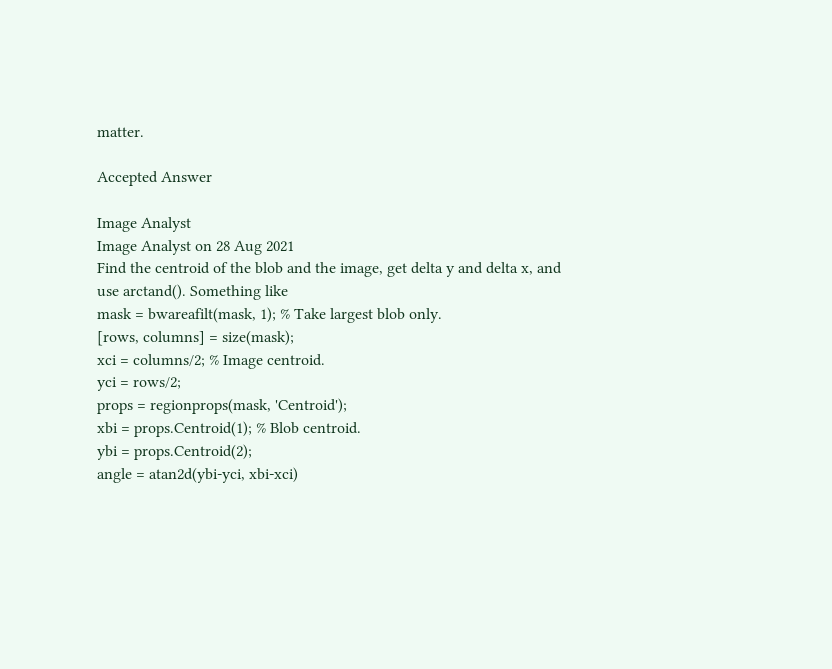matter.

Accepted Answer

Image Analyst
Image Analyst on 28 Aug 2021
Find the centroid of the blob and the image, get delta y and delta x, and use arctand(). Something like
mask = bwareafilt(mask, 1); % Take largest blob only.
[rows, columns] = size(mask);
xci = columns/2; % Image centroid.
yci = rows/2;
props = regionprops(mask, 'Centroid');
xbi = props.Centroid(1); % Blob centroid.
ybi = props.Centroid(2);
angle = atan2d(ybi-yci, xbi-xci)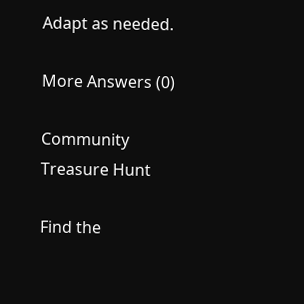Adapt as needed.

More Answers (0)

Community Treasure Hunt

Find the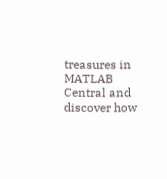treasures in MATLAB Central and discover how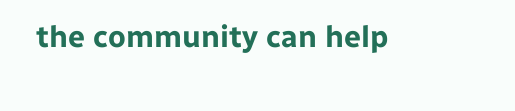the community can help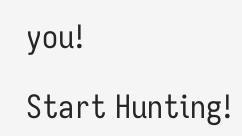you!

Start Hunting!